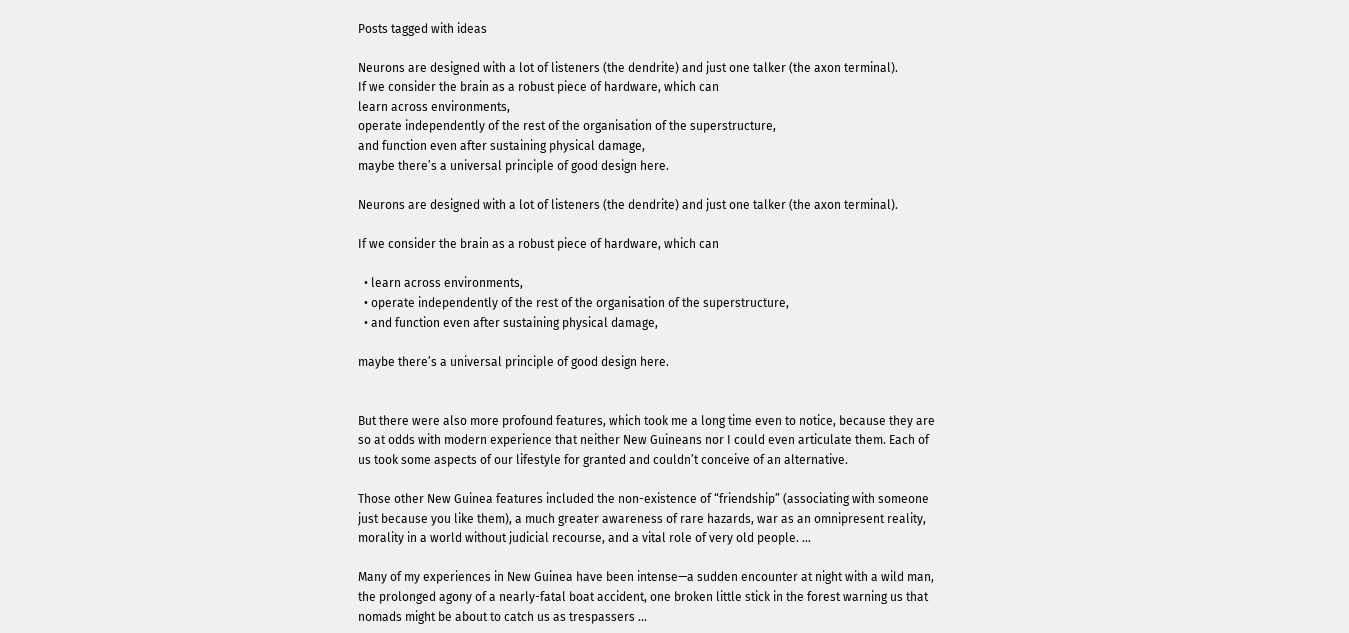Posts tagged with ideas

Neurons are designed with a lot of listeners (the dendrite) and just one talker (the axon terminal).
If we consider the brain as a robust piece of hardware, which can
learn across environments,
operate independently of the rest of the organisation of the superstructure,
and function even after sustaining physical damage,
maybe there’s a universal principle of good design here.

Neurons are designed with a lot of listeners (the dendrite) and just one talker (the axon terminal).

If we consider the brain as a robust piece of hardware, which can

  • learn across environments,
  • operate independently of the rest of the organisation of the superstructure,
  • and function even after sustaining physical damage,

maybe there’s a universal principle of good design here.


But there were also more profound features, which took me a long time even to notice, because they are so at odds with modern experience that neither New Guineans nor I could even articulate them. Each of us took some aspects of our lifestyle for granted and couldn’t conceive of an alternative.

Those other New Guinea features included the non-existence of “friendship” (associating with someone just because you like them), a much greater awareness of rare hazards, war as an omnipresent reality, morality in a world without judicial recourse, and a vital role of very old people. …

Many of my experiences in New Guinea have been intense—a sudden encounter at night with a wild man, the prolonged agony of a nearly-fatal boat accident, one broken little stick in the forest warning us that nomads might be about to catch us as trespassers …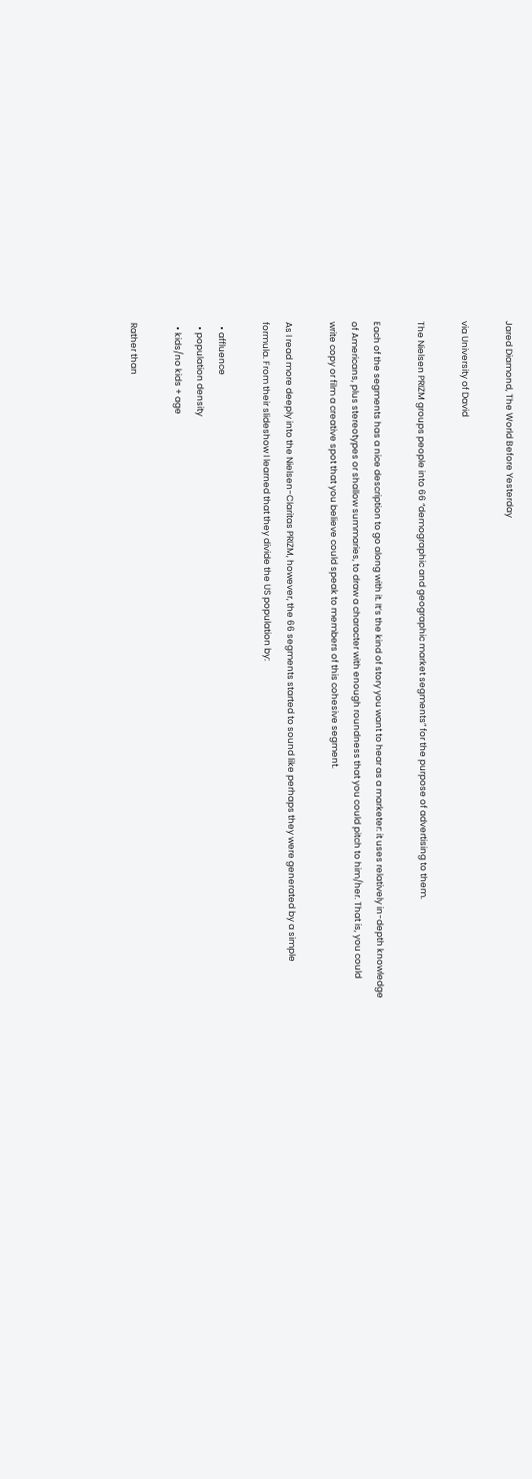Jared Diamond, The World Before Yesterday

via University of David

The Nielsen PRIZM groups people into 66 “demographic and geographic market segments” for the purpose of advertising to them.

Each of the segments has a nice description to go along with it. It’s the kind of story you want to hear as a marketer: it uses relatively in-depth knowledge of Americans, plus stereotypes or shallow summaries, to draw a character with enough roundness that you could pitch to him/her. That is, you could write copy or film a creative spot that you believe could speak to members of this cohesive segment.

As I read more deeply into the Nielsen-Claritas PRIZM, however, the 66 segments started to sound like perhaps they were generated by a simple formula. From their slideshow I learned that they divide the US population by:

  • affluence
  • population density
  • kids/no kids + age

Rather than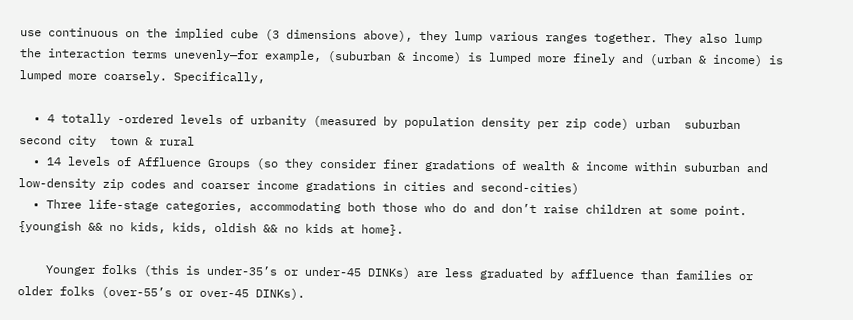use continuous on the implied cube (3 dimensions above), they lump various ranges together. They also lump the interaction terms unevenly—for example, (suburban & income) is lumped more finely and (urban & income) is lumped more coarsely. Specifically,

  • 4 totally -ordered levels of urbanity (measured by population density per zip code) urban  suburban  second city  town & rural
  • 14 levels of Affluence Groups (so they consider finer gradations of wealth & income within suburban and low-density zip codes and coarser income gradations in cities and second-cities)
  • Three life-stage categories, accommodating both those who do and don’t raise children at some point. {youngish && no kids, kids, oldish && no kids at home}.

    Younger folks (this is under-35’s or under-45 DINKs) are less graduated by affluence than families or older folks (over-55’s or over-45 DINKs).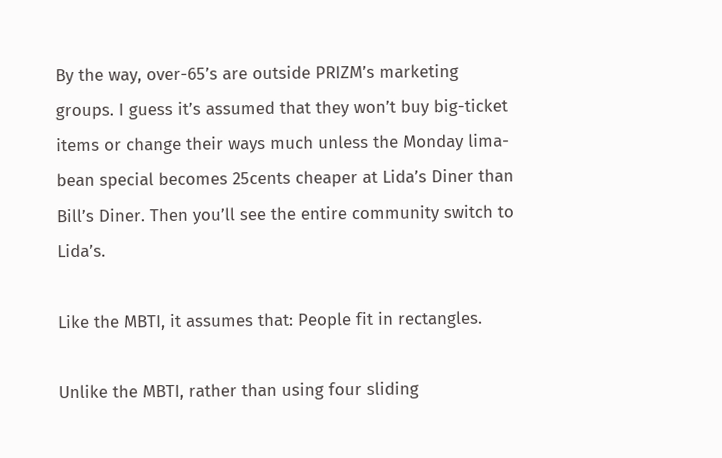By the way, over-65’s are outside PRIZM’s marketing groups. I guess it’s assumed that they won’t buy big-ticket items or change their ways much unless the Monday lima-bean special becomes 25cents cheaper at Lida’s Diner than Bill’s Diner. Then you’ll see the entire community switch to Lida’s.

Like the MBTI, it assumes that: People fit in rectangles.

Unlike the MBTI, rather than using four sliding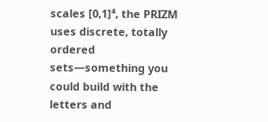scales [0,1]⁴, the PRIZM uses discrete, totally ordered sets—something you could build with the letters and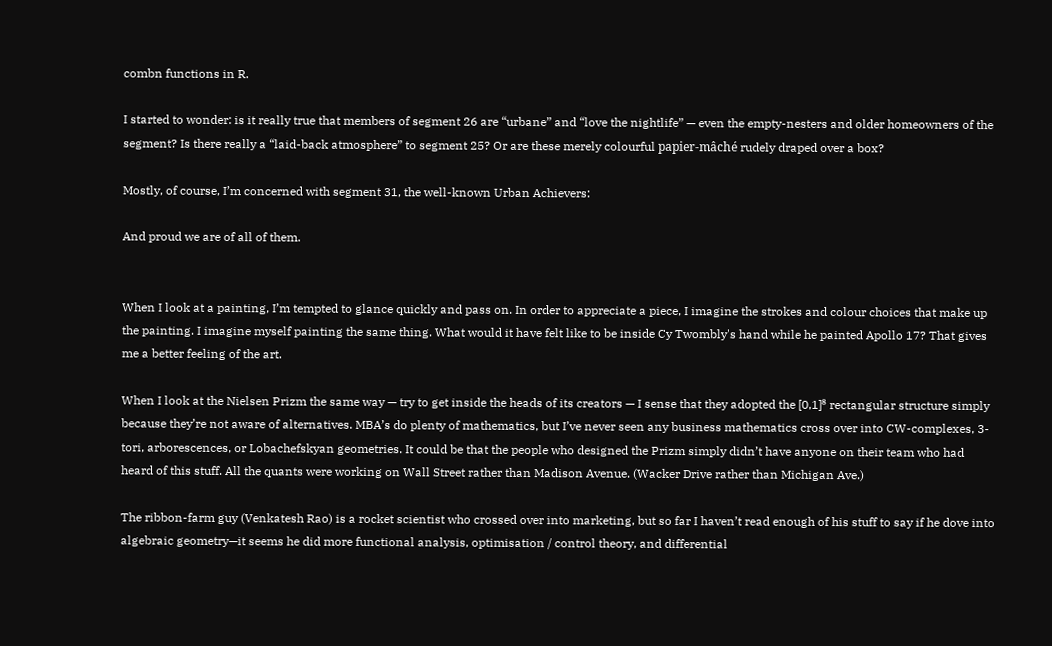combn functions in R.

I started to wonder: is it really true that members of segment 26 are “urbane” and “love the nightlife” — even the empty-nesters and older homeowners of the segment? Is there really a “laid-back atmosphere” to segment 25? Or are these merely colourful papier-mâché rudely draped over a box?

Mostly, of course, I’m concerned with segment 31, the well-known Urban Achievers:

And proud we are of all of them.


When I look at a painting, I’m tempted to glance quickly and pass on. In order to appreciate a piece, I imagine the strokes and colour choices that make up the painting. I imagine myself painting the same thing. What would it have felt like to be inside Cy Twombly's hand while he painted Apollo 17? That gives me a better feeling of the art.

When I look at the Nielsen Prizm the same way — try to get inside the heads of its creators — I sense that they adopted the [0,1]⁸ rectangular structure simply because they’re not aware of alternatives. MBA’s do plenty of mathematics, but I’ve never seen any business mathematics cross over into CW-complexes, 3-tori, arborescences, or Lobachefskyan geometries. It could be that the people who designed the Prizm simply didn’t have anyone on their team who had heard of this stuff. All the quants were working on Wall Street rather than Madison Avenue. (Wacker Drive rather than Michigan Ave.)

The ribbon-farm guy (Venkatesh Rao) is a rocket scientist who crossed over into marketing, but so far I haven’t read enough of his stuff to say if he dove into algebraic geometry—it seems he did more functional analysis, optimisation / control theory, and differential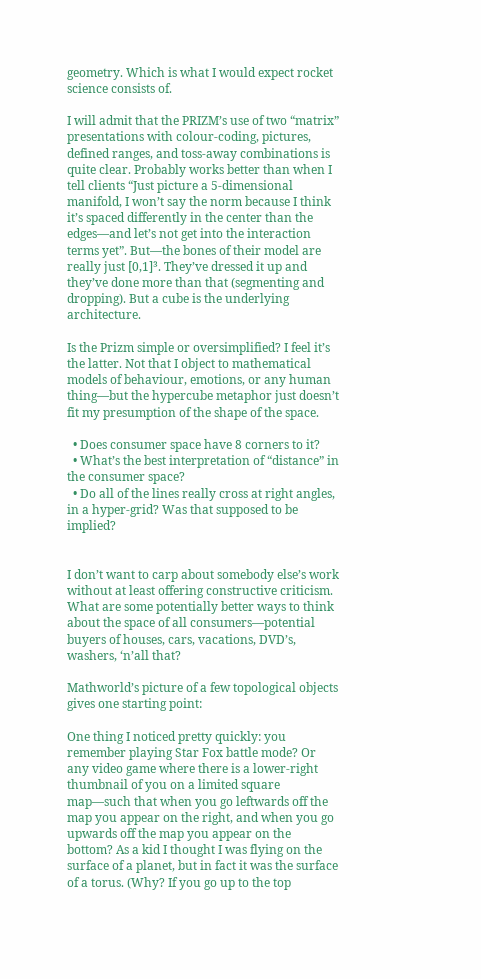geometry. Which is what I would expect rocket science consists of.

I will admit that the PRIZM’s use of two “matrix” presentations with colour-coding, pictures, defined ranges, and toss-away combinations is quite clear. Probably works better than when I tell clients “Just picture a 5-dimensional manifold, I won’t say the norm because I think it’s spaced differently in the center than the edges—and let’s not get into the interaction terms yet”. But—the bones of their model are really just [0,1]³. They’ve dressed it up and they’ve done more than that (segmenting and dropping). But a cube is the underlying architecture.

Is the Prizm simple or oversimplified? I feel it’s the latter. Not that I object to mathematical models of behaviour, emotions, or any human thing—but the hypercube metaphor just doesn’t fit my presumption of the shape of the space.

  • Does consumer space have 8 corners to it?
  • What’s the best interpretation of “distance” in the consumer space?
  • Do all of the lines really cross at right angles, in a hyper-grid? Was that supposed to be implied?


I don’t want to carp about somebody else’s work without at least offering constructive criticism. What are some potentially better ways to think about the space of all consumers—potential buyers of houses, cars, vacations, DVD’s, washers, ‘n’all that?

Mathworld’s picture of a few topological objects gives one starting point:

One thing I noticed pretty quickly: you remember playing Star Fox battle mode? Or any video game where there is a lower-right thumbnail of you on a limited square map—such that when you go leftwards off the map you appear on the right, and when you go upwards off the map you appear on the bottom? As a kid I thought I was flying on the surface of a planet, but in fact it was the surface of a torus. (Why? If you go up to the top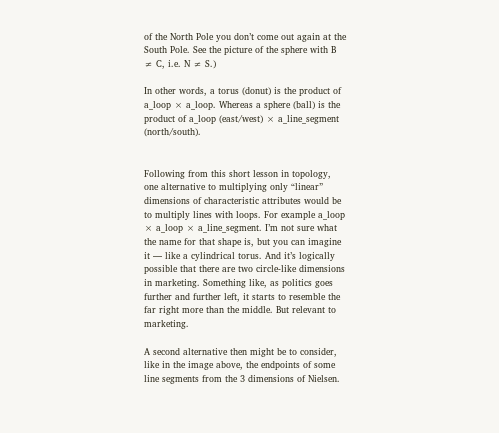of the North Pole you don’t come out again at the South Pole. See the picture of the sphere with B ≠ C, i.e. N ≠ S.)

In other words, a torus (donut) is the product of a_loop × a_loop. Whereas a sphere (ball) is the product of a_loop (east/west) × a_line_segment (north/south).


Following from this short lesson in topology, one alternative to multiplying only “linear” dimensions of characteristic attributes would be to multiply lines with loops. For example a_loop × a_loop × a_line_segment. I’m not sure what the name for that shape is, but you can imagine it — like a cylindrical torus. And it’s logically possible that there are two circle-like dimensions in marketing. Something like, as politics goes further and further left, it starts to resemble the far right more than the middle. But relevant to marketing.

A second alternative then might be to consider, like in the image above, the endpoints of some line segments from the 3 dimensions of Nielsen.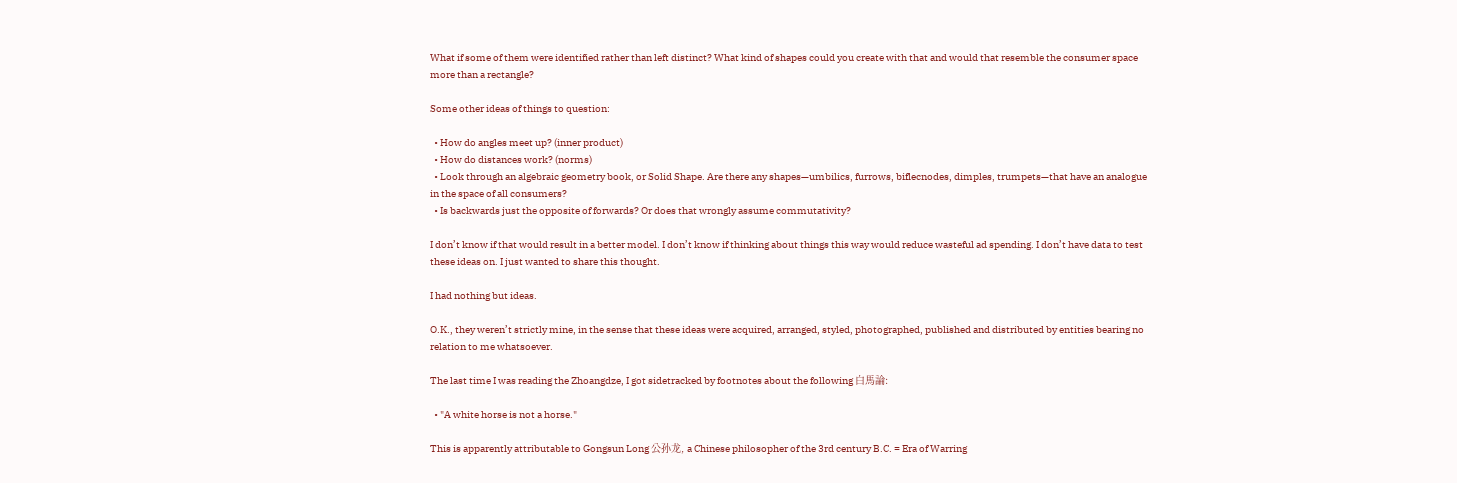What if some of them were identified rather than left distinct? What kind of shapes could you create with that and would that resemble the consumer space more than a rectangle?

Some other ideas of things to question:

  • How do angles meet up? (inner product)
  • How do distances work? (norms)
  • Look through an algebraic geometry book, or Solid Shape. Are there any shapes—umbilics, furrows, biflecnodes, dimples, trumpets—that have an analogue in the space of all consumers?
  • Is backwards just the opposite of forwards? Or does that wrongly assume commutativity?

I don’t know if that would result in a better model. I don’t know if thinking about things this way would reduce wasteful ad spending. I don’t have data to test these ideas on. I just wanted to share this thought.

I had nothing but ideas.

O.K., they weren’t strictly mine, in the sense that these ideas were acquired, arranged, styled, photographed, published and distributed by entities bearing no relation to me whatsoever.

The last time I was reading the Zhoangdze, I got sidetracked by footnotes about the following 白馬論:

  • "A white horse is not a horse."

This is apparently attributable to Gongsun Long 公孙龙, a Chinese philosopher of the 3rd century B.C. = Era of Warring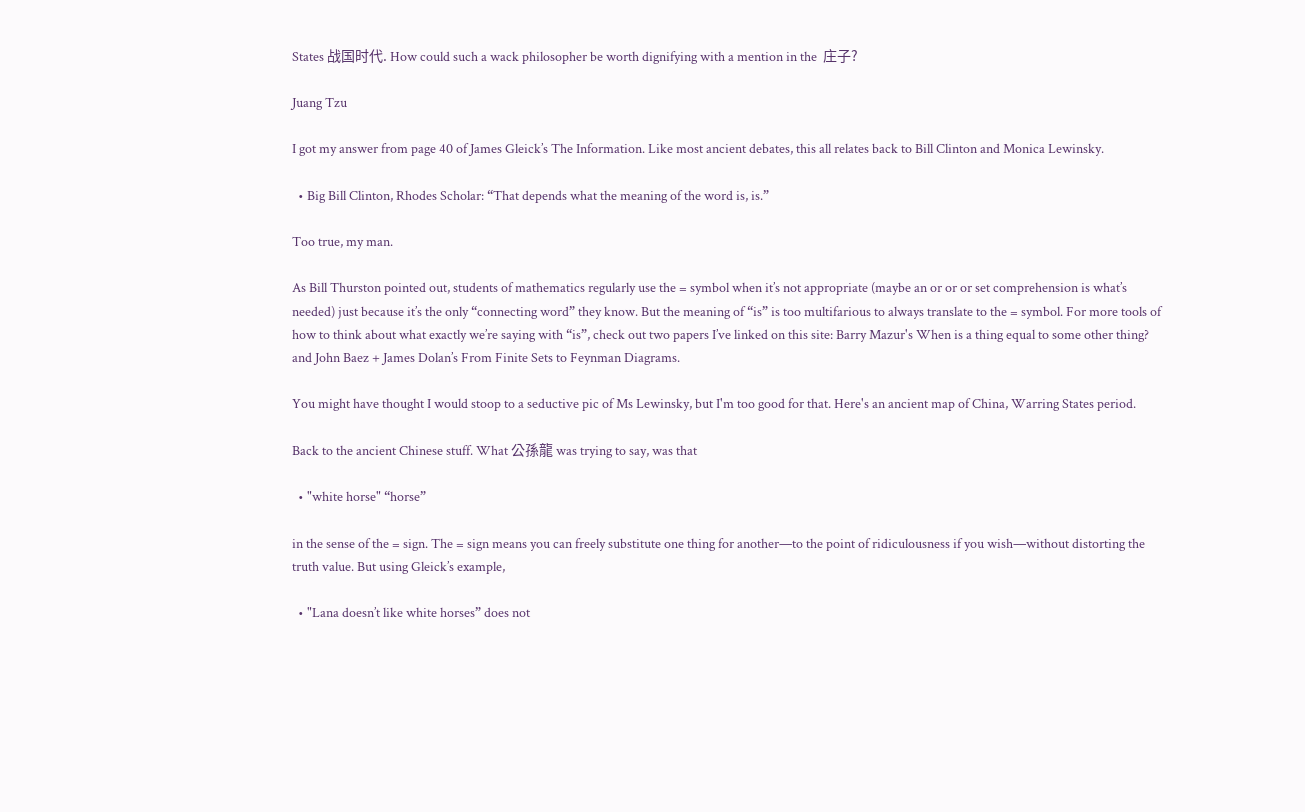States 战国时代. How could such a wack philosopher be worth dignifying with a mention in the  庄子?

Juang Tzu

I got my answer from page 40 of James Gleick’s The Information. Like most ancient debates, this all relates back to Bill Clinton and Monica Lewinsky.

  • Big Bill Clinton, Rhodes Scholar: “That depends what the meaning of the word is, is.”

Too true, my man.

As Bill Thurston pointed out, students of mathematics regularly use the = symbol when it’s not appropriate (maybe an or or or set comprehension is what’s needed) just because it’s the only “connecting word” they know. But the meaning of “is” is too multifarious to always translate to the = symbol. For more tools of how to think about what exactly we’re saying with “is”, check out two papers I’ve linked on this site: Barry Mazur's When is a thing equal to some other thing? and John Baez + James Dolan’s From Finite Sets to Feynman Diagrams.

You might have thought I would stoop to a seductive pic of Ms Lewinsky, but I'm too good for that. Here's an ancient map of China, Warring States period.

Back to the ancient Chinese stuff. What 公孫龍 was trying to say, was that

  • "white horse" “horse”

in the sense of the = sign. The = sign means you can freely substitute one thing for another—to the point of ridiculousness if you wish—without distorting the truth value. But using Gleick’s example,

  • "Lana doesn’t like white horses” does not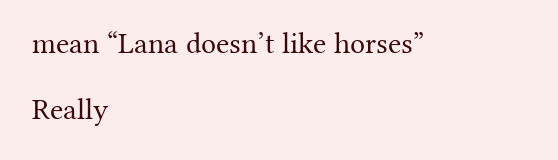mean “Lana doesn’t like horses”

Really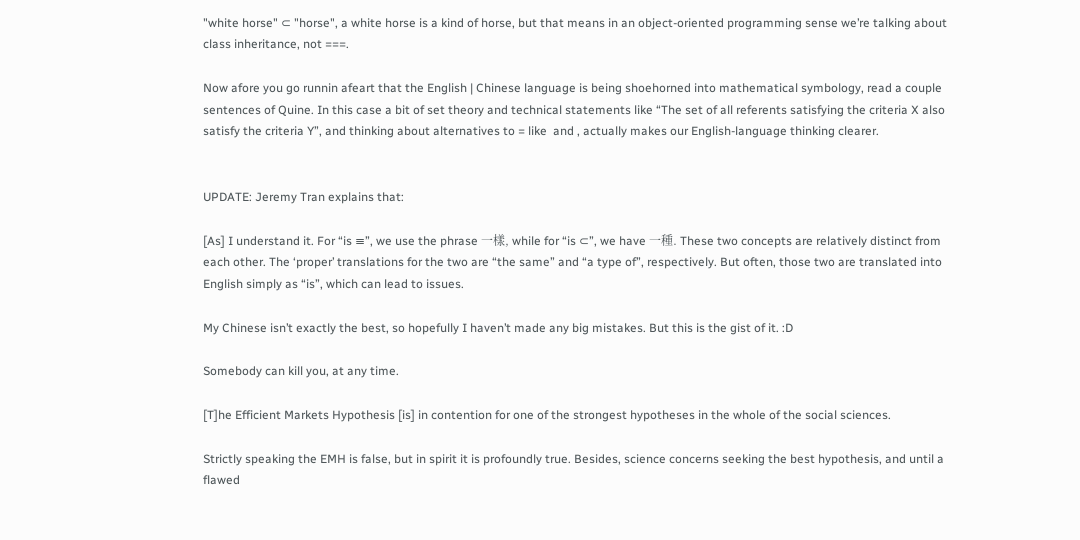"white horse" ⊂ "horse", a white horse is a kind of horse, but that means in an object-oriented programming sense we’re talking about class inheritance, not ===.

Now afore you go runnin afeart that the English | Chinese language is being shoehorned into mathematical symbology, read a couple sentences of Quine. In this case a bit of set theory and technical statements like “The set of all referents satisfying the criteria X also satisfy the criteria Y”, and thinking about alternatives to = like  and , actually makes our English-language thinking clearer.


UPDATE: Jeremy Tran explains that:

[As] I understand it. For “is ≡”, we use the phrase 一樣, while for “is ⊂”, we have 一種. These two concepts are relatively distinct from each other. The ‘proper’ translations for the two are “the same” and “a type of”, respectively. But often, those two are translated into English simply as “is”, which can lead to issues.

My Chinese isn’t exactly the best, so hopefully I haven’t made any big mistakes. But this is the gist of it. :D

Somebody can kill you, at any time.

[T]he Efficient Markets Hypothesis [is] in contention for one of the strongest hypotheses in the whole of the social sciences.

Strictly speaking the EMH is false, but in spirit it is profoundly true. Besides, science concerns seeking the best hypothesis, and until a flawed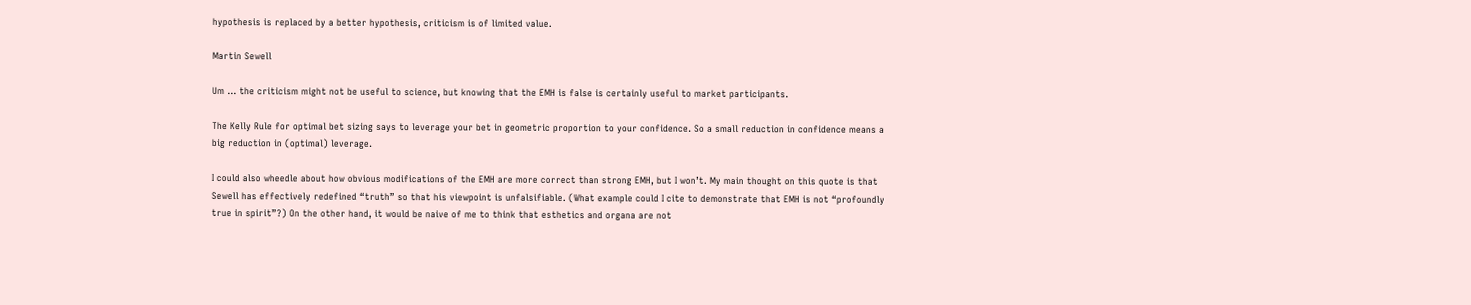hypothesis is replaced by a better hypothesis, criticism is of limited value.

Martin Sewell

Um … the criticism might not be useful to science, but knowing that the EMH is false is certainly useful to market participants.

The Kelly Rule for optimal bet sizing says to leverage your bet in geometric proportion to your confidence. So a small reduction in confidence means a big reduction in (optimal) leverage.

I could also wheedle about how obvious modifications of the EMH are more correct than strong EMH, but I won’t. My main thought on this quote is that Sewell has effectively redefined “truth” so that his viewpoint is unfalsifiable. (What example could I cite to demonstrate that EMH is not “profoundly true in spirit”?) On the other hand, it would be naive of me to think that esthetics and organa are not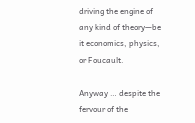driving the engine of any kind of theory—be it economics, physics, or Foucault.

Anyway … despite the fervour of the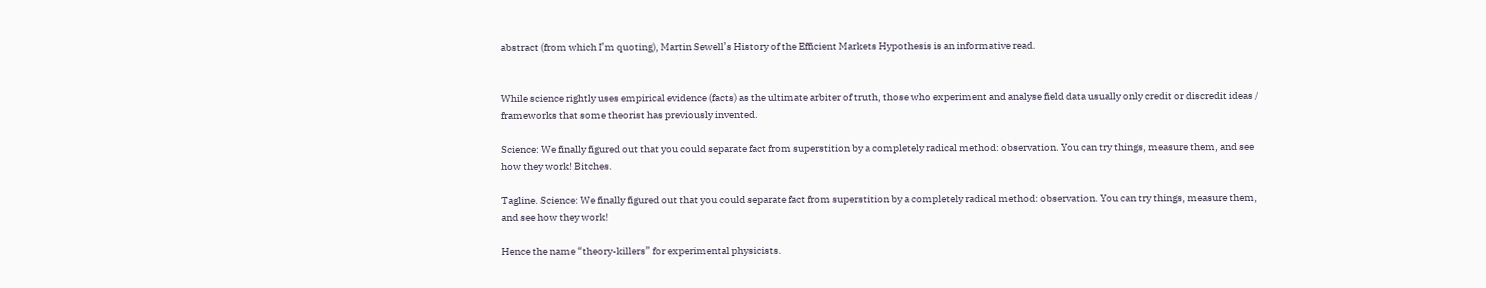abstract (from which I’m quoting), Martin Sewell’s History of the Efficient Markets Hypothesis is an informative read.


While science rightly uses empirical evidence (facts) as the ultimate arbiter of truth, those who experiment and analyse field data usually only credit or discredit ideas / frameworks that some theorist has previously invented.

Science: We finally figured out that you could separate fact from superstition by a completely radical method: observation. You can try things, measure them, and see how they work! Bitches.

Tagline. Science: We finally figured out that you could separate fact from superstition by a completely radical method: observation. You can try things, measure them, and see how they work!

Hence the name “theory-killers” for experimental physicists.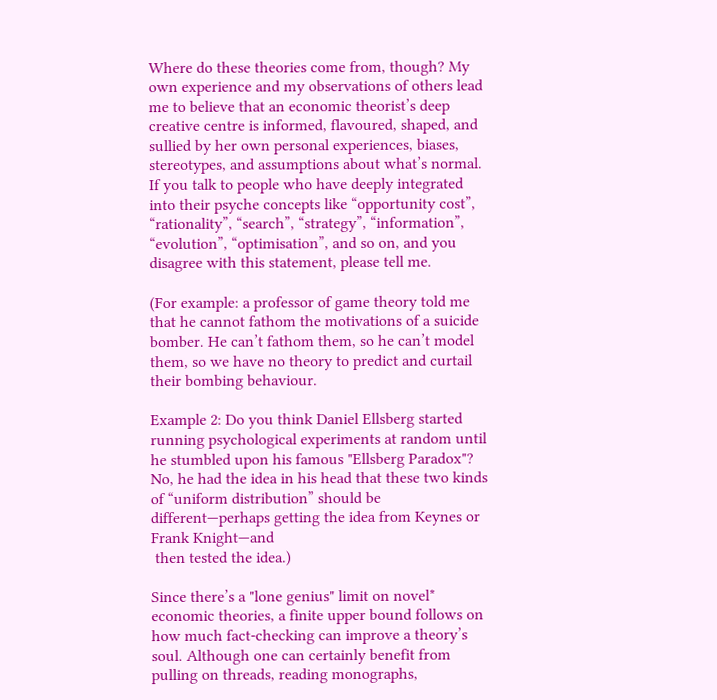Where do these theories come from, though? My own experience and my observations of others lead me to believe that an economic theorist’s deep creative centre is informed, flavoured, shaped, and sullied by her own personal experiences, biases, stereotypes, and assumptions about what’s normal. If you talk to people who have deeply integrated into their psyche concepts like “opportunity cost”, “rationality”, “search”, “strategy”, “information”, “evolution”, “optimisation”, and so on, and you disagree with this statement, please tell me.

(For example: a professor of game theory told me that he cannot fathom the motivations of a suicide bomber. He can’t fathom them, so he can’t model them, so we have no theory to predict and curtail their bombing behaviour.

Example 2: Do you think Daniel Ellsberg started running psychological experiments at random until he stumbled upon his famous "Ellsberg Paradox"? No, he had the idea in his head that these two kinds of “uniform distribution” should be different—perhaps getting the idea from Keynes or Frank Knight—and
 then tested the idea.)

Since there’s a "lone genius" limit on novel* economic theories, a finite upper bound follows on how much fact-checking can improve a theory’s soul. Although one can certainly benefit from pulling on threads, reading monographs,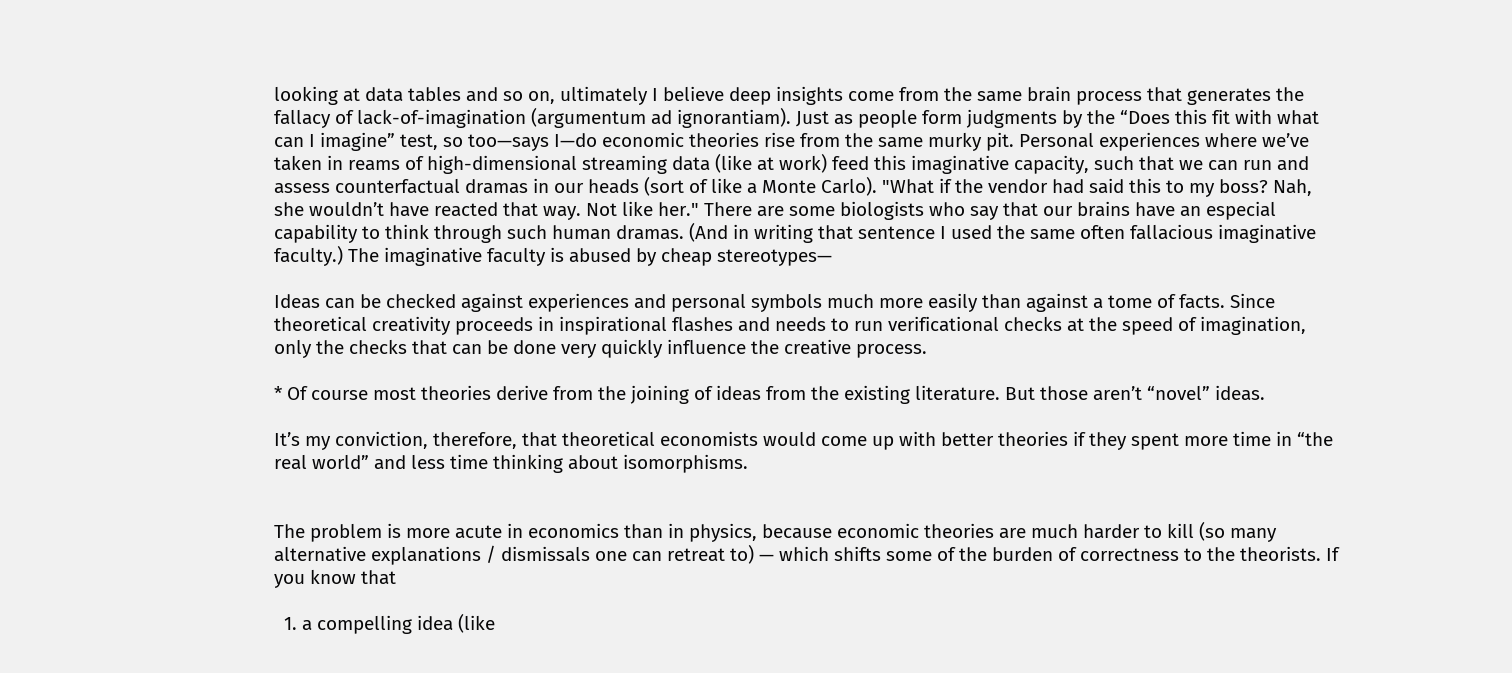looking at data tables and so on, ultimately I believe deep insights come from the same brain process that generates the fallacy of lack-of-imagination (argumentum ad ignorantiam). Just as people form judgments by the “Does this fit with what can I imagine” test, so too—says I—do economic theories rise from the same murky pit. Personal experiences where we’ve taken in reams of high-dimensional streaming data (like at work) feed this imaginative capacity, such that we can run and assess counterfactual dramas in our heads (sort of like a Monte Carlo). "What if the vendor had said this to my boss? Nah, she wouldn’t have reacted that way. Not like her." There are some biologists who say that our brains have an especial capability to think through such human dramas. (And in writing that sentence I used the same often fallacious imaginative faculty.) The imaginative faculty is abused by cheap stereotypes—

Ideas can be checked against experiences and personal symbols much more easily than against a tome of facts. Since theoretical creativity proceeds in inspirational flashes and needs to run verificational checks at the speed of imagination, only the checks that can be done very quickly influence the creative process.

* Of course most theories derive from the joining of ideas from the existing literature. But those aren’t “novel” ideas.

It’s my conviction, therefore, that theoretical economists would come up with better theories if they spent more time in “the real world” and less time thinking about isomorphisms.


The problem is more acute in economics than in physics, because economic theories are much harder to kill (so many alternative explanations / dismissals one can retreat to) — which shifts some of the burden of correctness to the theorists. If you know that

  1. a compelling idea (like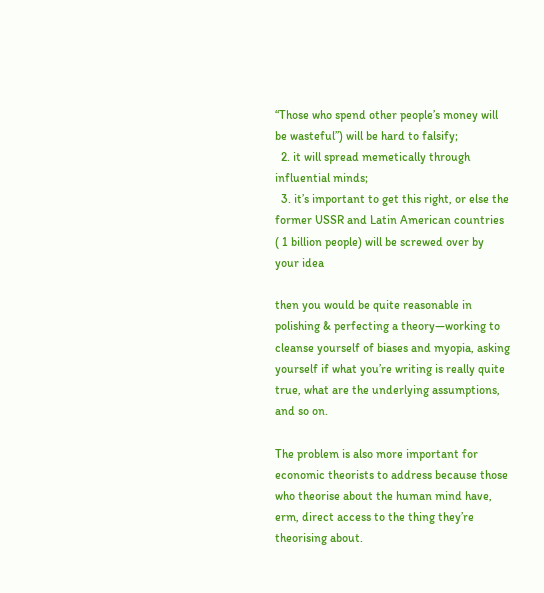“Those who spend other people’s money will be wasteful”) will be hard to falsify;
  2. it will spread memetically through influential minds;
  3. it’s important to get this right, or else the former USSR and Latin American countries ( 1 billion people) will be screwed over by your idea

then you would be quite reasonable in polishing & perfecting a theory—working to cleanse yourself of biases and myopia, asking yourself if what you’re writing is really quite true, what are the underlying assumptions, and so on.

The problem is also more important for economic theorists to address because those who theorise about the human mind have, erm, direct access to the thing they’re theorising about.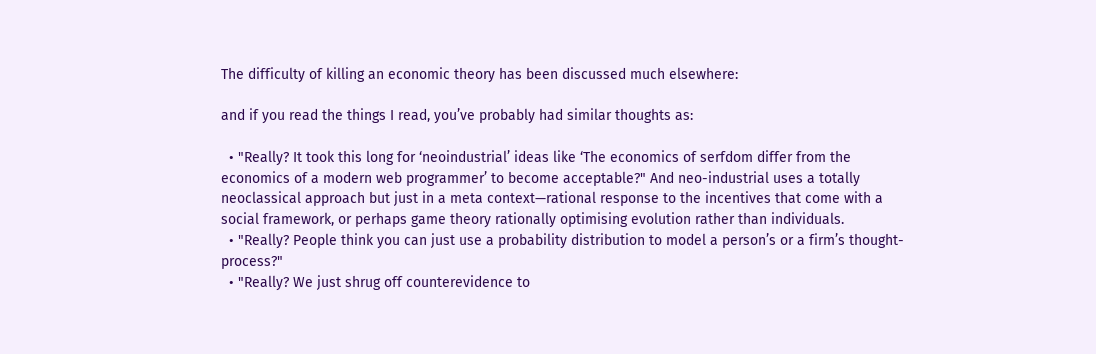The difficulty of killing an economic theory has been discussed much elsewhere:

and if you read the things I read, you’ve probably had similar thoughts as:

  • "Really? It took this long for ‘neoindustrial’ ideas like ‘The economics of serfdom differ from the economics of a modern web programmer’ to become acceptable?" And neo-industrial uses a totally neoclassical approach but just in a meta context—rational response to the incentives that come with a social framework, or perhaps game theory rationally optimising evolution rather than individuals.
  • "Really? People think you can just use a probability distribution to model a person’s or a firm’s thought-process?"
  • "Really? We just shrug off counterevidence to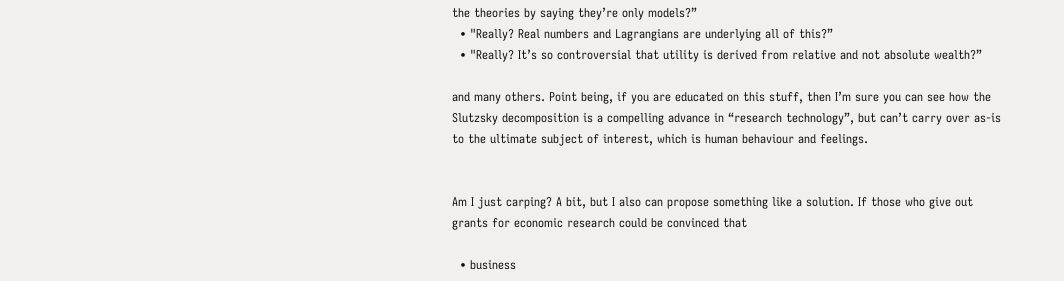the theories by saying they’re only models?”
  • "Really? Real numbers and Lagrangians are underlying all of this?”
  • "Really? It’s so controversial that utility is derived from relative and not absolute wealth?”

and many others. Point being, if you are educated on this stuff, then I’m sure you can see how the Slutzsky decomposition is a compelling advance in “research technology”, but can’t carry over as-is to the ultimate subject of interest, which is human behaviour and feelings.


Am I just carping? A bit, but I also can propose something like a solution. If those who give out grants for economic research could be convinced that

  • business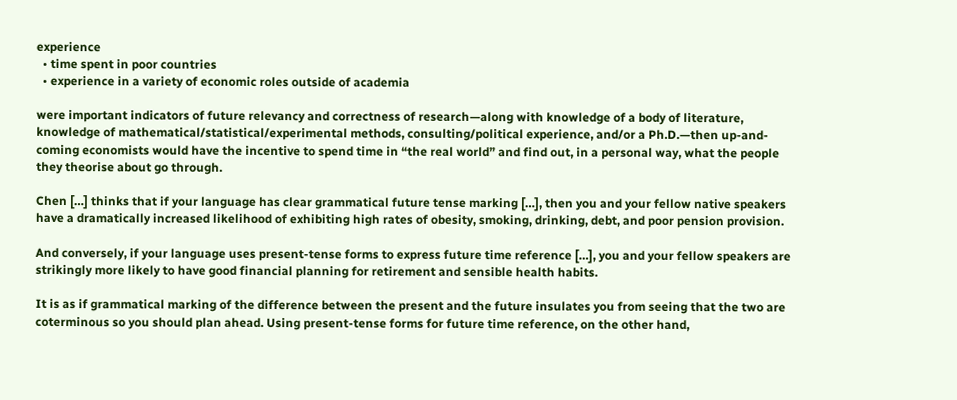experience
  • time spent in poor countries
  • experience in a variety of economic roles outside of academia

were important indicators of future relevancy and correctness of research—along with knowledge of a body of literature, knowledge of mathematical/statistical/experimental methods, consulting/political experience, and/or a Ph.D.—then up-and-coming economists would have the incentive to spend time in “the real world” and find out, in a personal way, what the people they theorise about go through.

Chen […] thinks that if your language has clear grammatical future tense marking […], then you and your fellow native speakers have a dramatically increased likelihood of exhibiting high rates of obesity, smoking, drinking, debt, and poor pension provision.

And conversely, if your language uses present-tense forms to express future time reference […], you and your fellow speakers are strikingly more likely to have good financial planning for retirement and sensible health habits.

It is as if grammatical marking of the difference between the present and the future insulates you from seeing that the two are coterminous so you should plan ahead. Using present-tense forms for future time reference, on the other hand,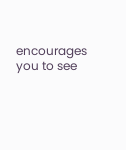encourages you to see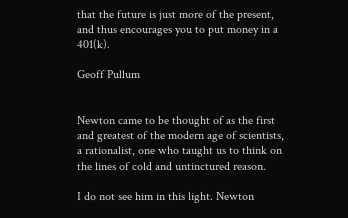that the future is just more of the present, and thus encourages you to put money in a 401(k).

Geoff Pullum


Newton came to be thought of as the first and greatest of the modern age of scientists, a rationalist, one who taught us to think on the lines of cold and untinctured reason.

I do not see him in this light. Newton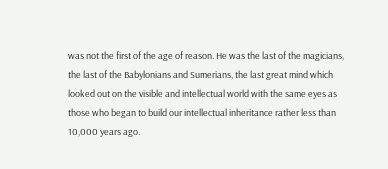was not the first of the age of reason. He was the last of the magicians, the last of the Babylonians and Sumerians, the last great mind which looked out on the visible and intellectual world with the same eyes as those who began to build our intellectual inheritance rather less than 10,000 years ago.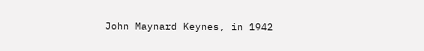John Maynard Keynes, in 1942